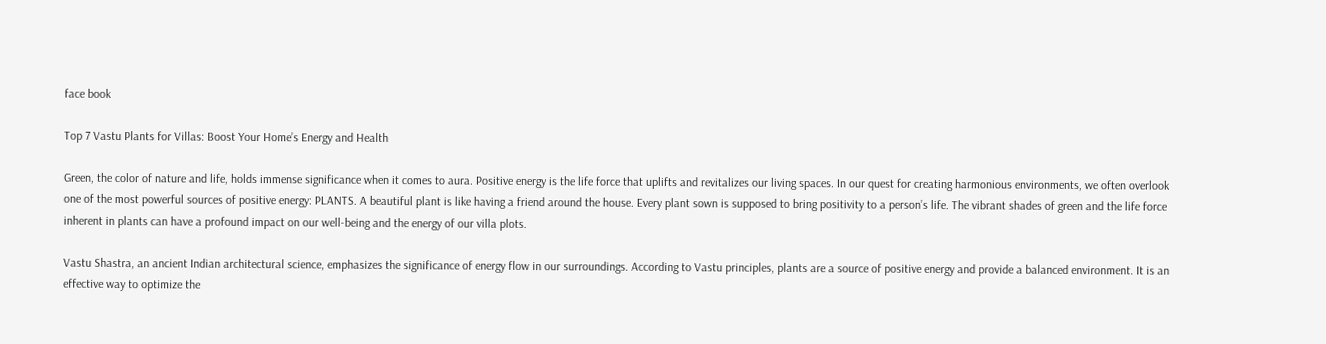face book

Top 7 Vastu Plants for Villas: Boost Your Home’s Energy and Health

Green, the color of nature and life, holds immense significance when it comes to aura. Positive energy is the life force that uplifts and revitalizes our living spaces. In our quest for creating harmonious environments, we often overlook one of the most powerful sources of positive energy: PLANTS. A beautiful plant is like having a friend around the house. Every plant sown is supposed to bring positivity to a person’s life. The vibrant shades of green and the life force inherent in plants can have a profound impact on our well-being and the energy of our villa plots.

Vastu Shastra, an ancient Indian architectural science, emphasizes the significance of energy flow in our surroundings. According to Vastu principles, plants are a source of positive energy and provide a balanced environment. It is an effective way to optimize the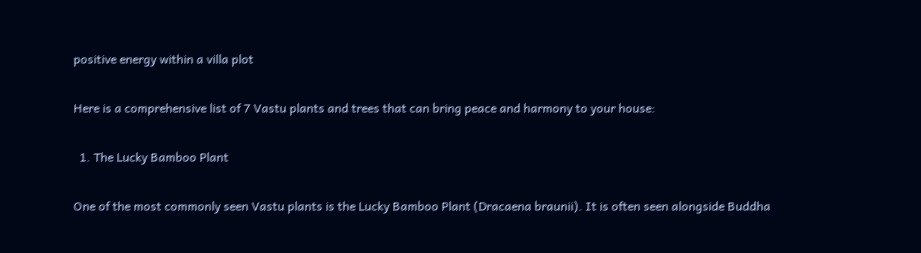positive energy within a villa plot

Here is a comprehensive list of 7 Vastu plants and trees that can bring peace and harmony to your house:

  1. The Lucky Bamboo Plant

One of the most commonly seen Vastu plants is the Lucky Bamboo Plant (Dracaena braunii). It is often seen alongside Buddha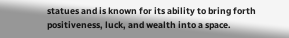statues and is known for its ability to bring forth positiveness, luck, and wealth into a space.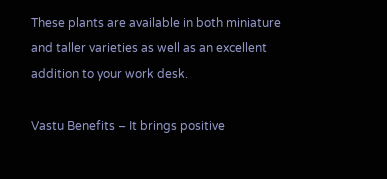These plants are available in both miniature and taller varieties as well as an excellent addition to your work desk.

Vastu Benefits – It brings positive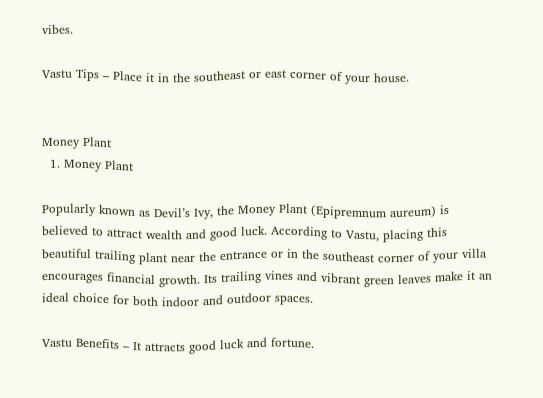vibes.

Vastu Tips – Place it in the southeast or east corner of your house.


Money Plant
  1. Money Plant

Popularly known as Devil’s Ivy, the Money Plant (Epipremnum aureum) is believed to attract wealth and good luck. According to Vastu, placing this beautiful trailing plant near the entrance or in the southeast corner of your villa encourages financial growth. Its trailing vines and vibrant green leaves make it an ideal choice for both indoor and outdoor spaces.

Vastu Benefits – It attracts good luck and fortune.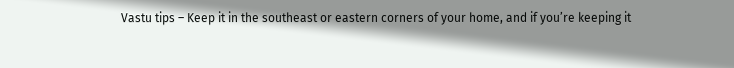Vastu tips – Keep it in the southeast or eastern corners of your home, and if you’re keeping it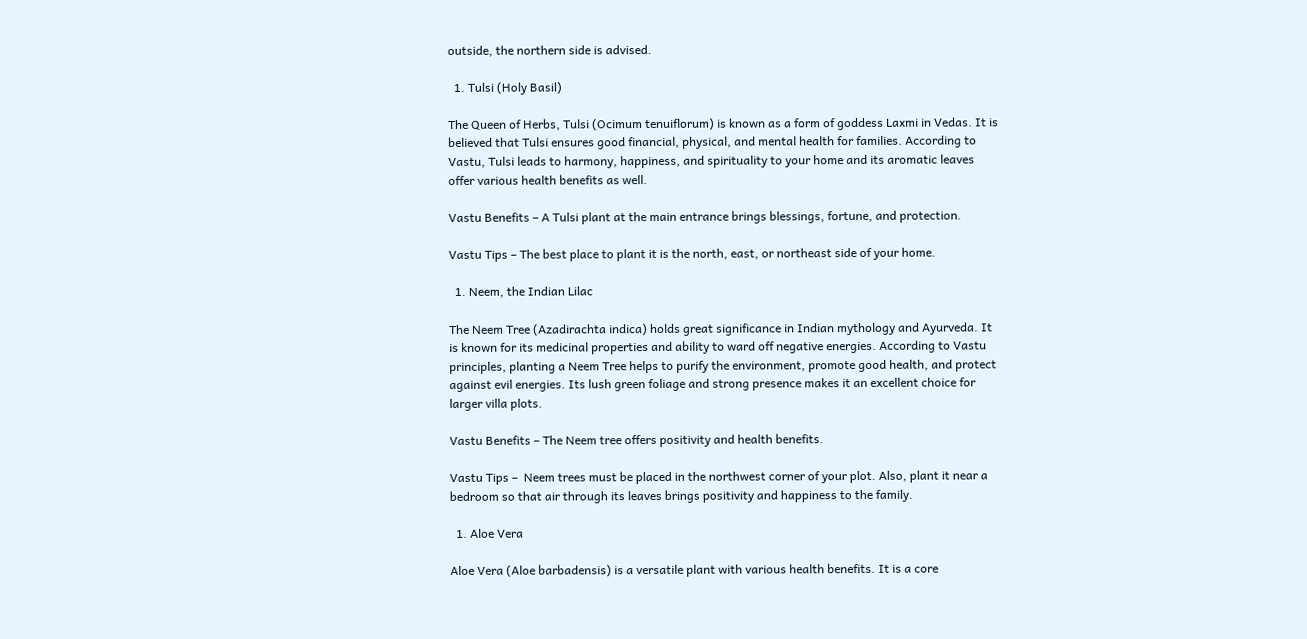outside, the northern side is advised.

  1. Tulsi (Holy Basil)

The Queen of Herbs, Tulsi (Ocimum tenuiflorum) is known as a form of goddess Laxmi in Vedas. It is believed that Tulsi ensures good financial, physical, and mental health for families. According to Vastu, Tulsi leads to harmony, happiness, and spirituality to your home and its aromatic leaves offer various health benefits as well.

Vastu Benefits – A Tulsi plant at the main entrance brings blessings, fortune, and protection.

Vastu Tips – The best place to plant it is the north, east, or northeast side of your home.

  1. Neem, the Indian Lilac

The Neem Tree (Azadirachta indica) holds great significance in Indian mythology and Ayurveda. It is known for its medicinal properties and ability to ward off negative energies. According to Vastu principles, planting a Neem Tree helps to purify the environment, promote good health, and protect against evil energies. Its lush green foliage and strong presence makes it an excellent choice for larger villa plots.

Vastu Benefits – The Neem tree offers positivity and health benefits.

Vastu Tips –  Neem trees must be placed in the northwest corner of your plot. Also, plant it near a bedroom so that air through its leaves brings positivity and happiness to the family.

  1. Aloe Vera

Aloe Vera (Aloe barbadensis) is a versatile plant with various health benefits. It is a core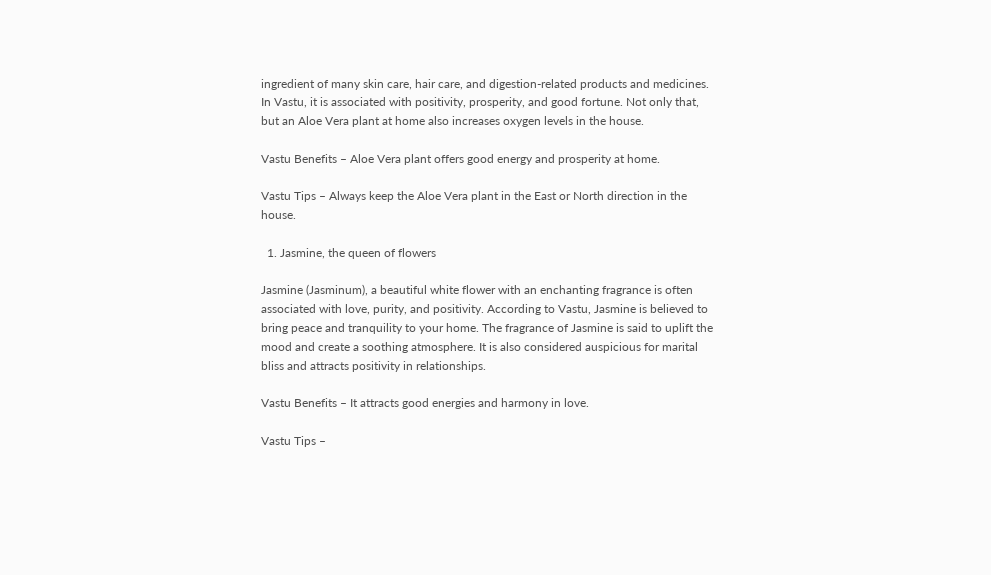ingredient of many skin care, hair care, and digestion-related products and medicines. In Vastu, it is associated with positivity, prosperity, and good fortune. Not only that, but an Aloe Vera plant at home also increases oxygen levels in the house.

Vastu Benefits – Aloe Vera plant offers good energy and prosperity at home.

Vastu Tips – Always keep the Aloe Vera plant in the East or North direction in the house.

  1. Jasmine, the queen of flowers

Jasmine (Jasminum), a beautiful white flower with an enchanting fragrance is often associated with love, purity, and positivity. According to Vastu, Jasmine is believed to bring peace and tranquility to your home. The fragrance of Jasmine is said to uplift the mood and create a soothing atmosphere. It is also considered auspicious for marital bliss and attracts positivity in relationships.

Vastu Benefits – It attracts good energies and harmony in love.

Vastu Tips –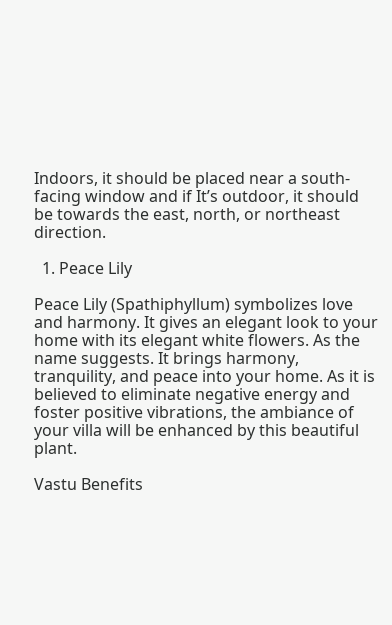Indoors, it should be placed near a south-facing window and if It’s outdoor, it should be towards the east, north, or northeast direction.

  1. Peace Lily

Peace Lily (Spathiphyllum) symbolizes love and harmony. It gives an elegant look to your home with its elegant white flowers. As the name suggests. It brings harmony, tranquility, and peace into your home. As it is believed to eliminate negative energy and foster positive vibrations, the ambiance of your villa will be enhanced by this beautiful plant.

Vastu Benefits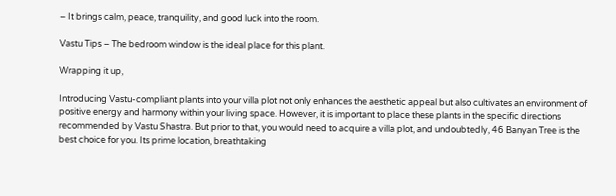– It brings calm, peace, tranquility, and good luck into the room.

Vastu Tips – The bedroom window is the ideal place for this plant.

Wrapping it up,

Introducing Vastu-compliant plants into your villa plot not only enhances the aesthetic appeal but also cultivates an environment of positive energy and harmony within your living space. However, it is important to place these plants in the specific directions recommended by Vastu Shastra. But prior to that, you would need to acquire a villa plot, and undoubtedly, 46 Banyan Tree is the best choice for you. Its prime location, breathtaking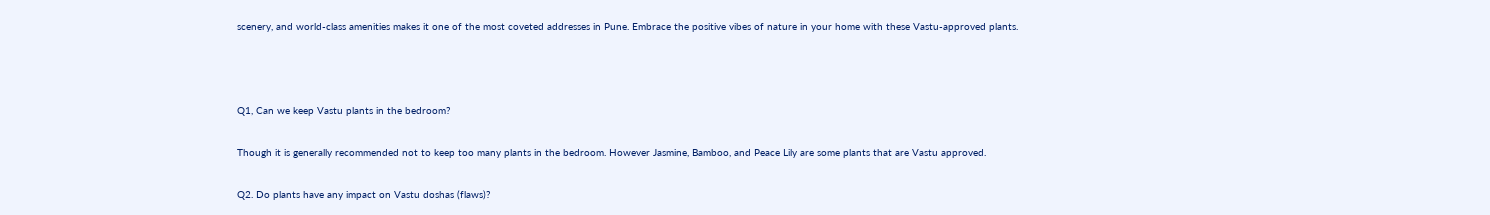scenery, and world-class amenities makes it one of the most coveted addresses in Pune. Embrace the positive vibes of nature in your home with these Vastu-approved plants.



Q1, Can we keep Vastu plants in the bedroom?

Though it is generally recommended not to keep too many plants in the bedroom. However Jasmine, Bamboo, and Peace Lily are some plants that are Vastu approved.

Q2. Do plants have any impact on Vastu doshas (flaws)?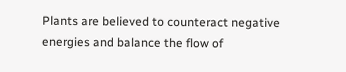Plants are believed to counteract negative energies and balance the flow of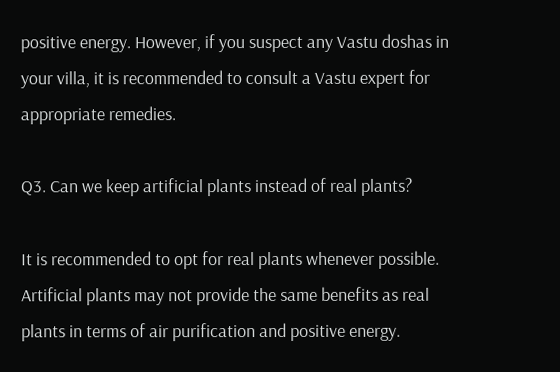positive energy. However, if you suspect any Vastu doshas in your villa, it is recommended to consult a Vastu expert for appropriate remedies.

Q3. Can we keep artificial plants instead of real plants?

It is recommended to opt for real plants whenever possible. Artificial plants may not provide the same benefits as real plants in terms of air purification and positive energy.